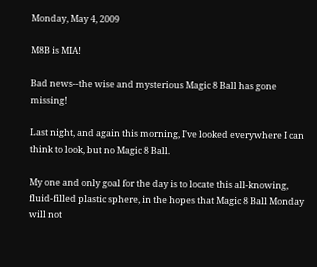Monday, May 4, 2009

M8B is MIA!

Bad news--the wise and mysterious Magic 8 Ball has gone missing!

Last night, and again this morning, I've looked everywhere I can think to look, but no Magic 8 Ball.

My one and only goal for the day is to locate this all-knowing, fluid-filled plastic sphere, in the hopes that Magic 8 Ball Monday will not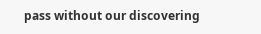pass without our discovering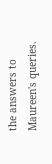the answers to Maureen's queries.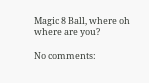Magic 8 Ball, where oh where are you?

No comments: